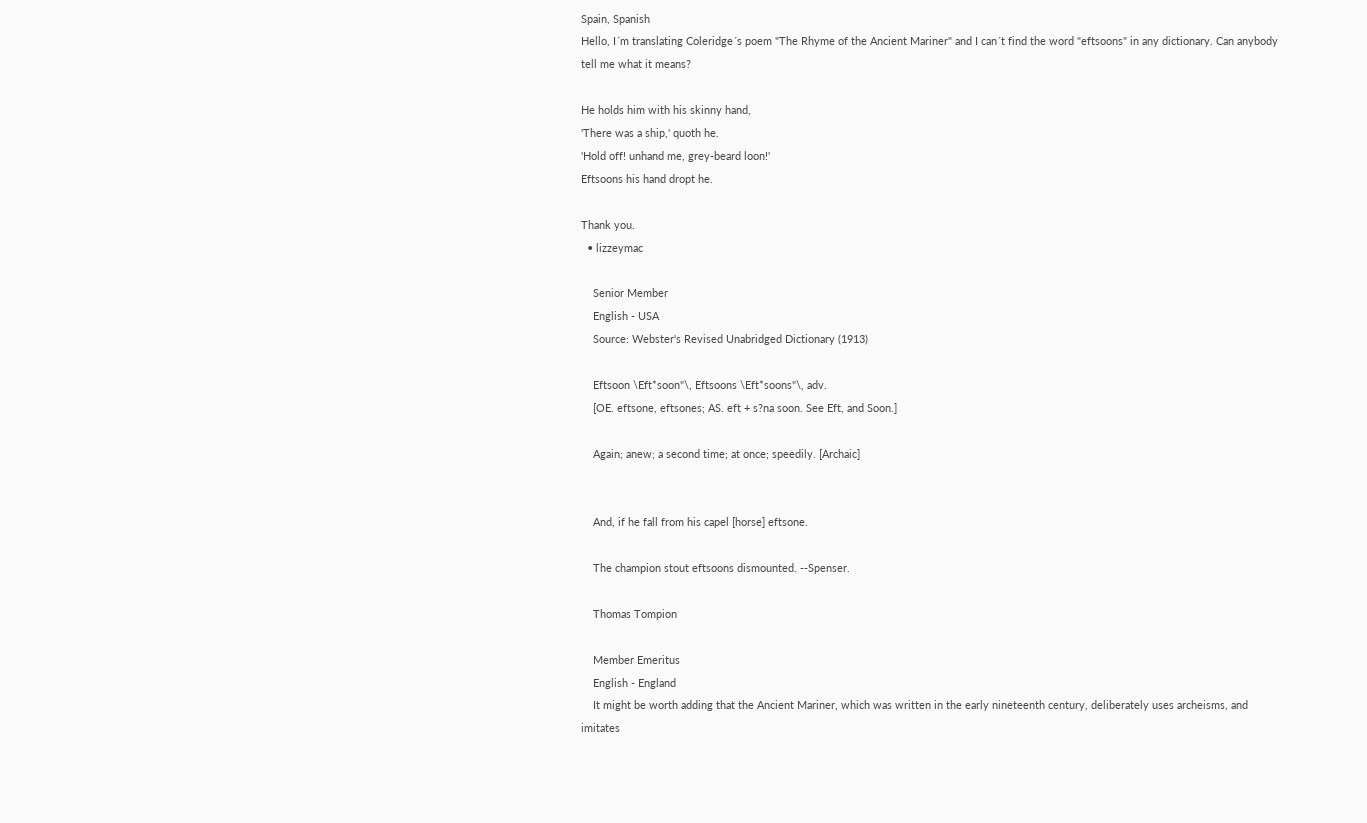Spain, Spanish
Hello, I´m translating Coleridge´s poem "The Rhyme of the Ancient Mariner" and I can´t find the word "eftsoons" in any dictionary. Can anybody tell me what it means?

He holds him with his skinny hand,
'There was a ship,' quoth he.
'Hold off! unhand me, grey-beard loon!'
Eftsoons his hand dropt he.

Thank you.
  • lizzeymac

    Senior Member
    English - USA
    Source: Webster's Revised Unabridged Dictionary (1913)

    Eftsoon \Eft*soon"\, Eftsoons \Eft*soons"\, adv.
    [OE. eftsone, eftsones; AS. eft + s?na soon. See Eft, and Soon.]

    Again; anew; a second time; at once; speedily. [Archaic]


    And, if he fall from his capel [horse] eftsone.

    The champion stout eftsoons dismounted. --Spenser.

    Thomas Tompion

    Member Emeritus
    English - England
    It might be worth adding that the Ancient Mariner, which was written in the early nineteenth century, deliberately uses archeisms, and imitates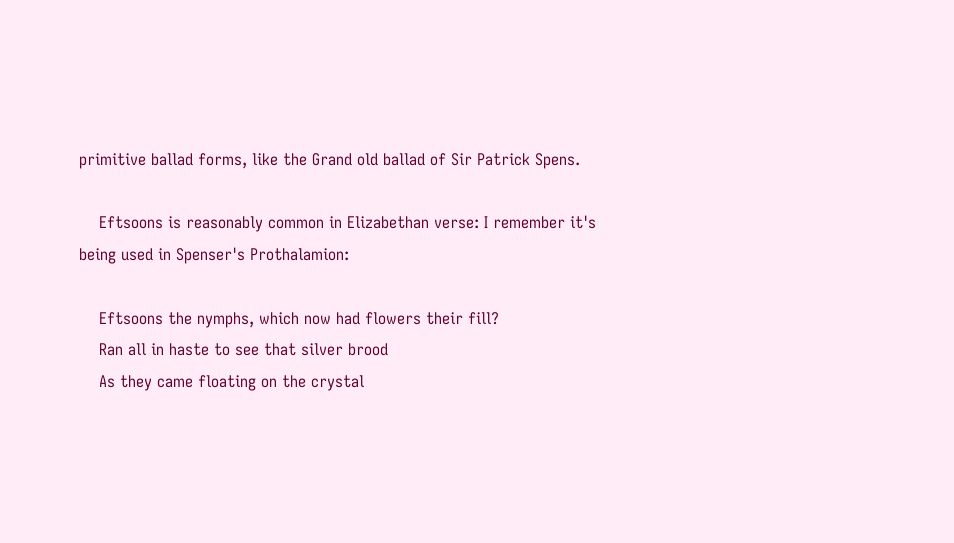primitive ballad forms, like the Grand old ballad of Sir Patrick Spens.

    Eftsoons is reasonably common in Elizabethan verse: I remember it's being used in Spenser's Prothalamion:

    Eftsoons the nymphs, which now had flowers their fill?
    Ran all in haste to see that silver brood
    As they came floating on the crystal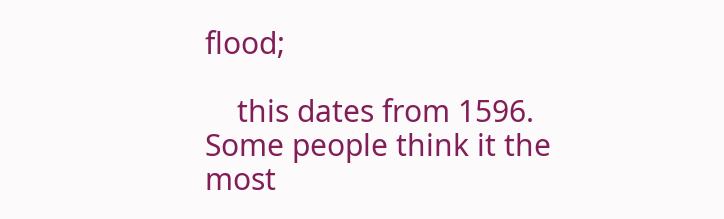flood;

    this dates from 1596. Some people think it the most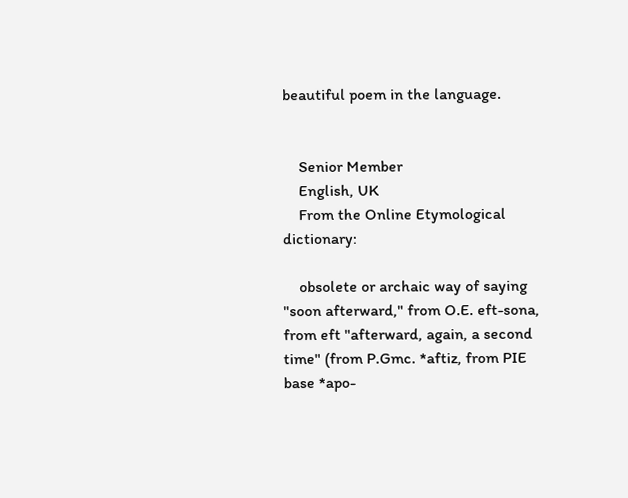beautiful poem in the language.


    Senior Member
    English, UK
    From the Online Etymological dictionary:

    obsolete or archaic way of saying "soon afterward," from O.E. eft-sona, from eft "afterward, again, a second time" (from P.Gmc. *aftiz, from PIE base *apo-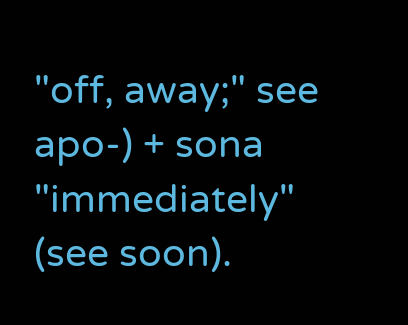"off, away;" see apo-) + sona "immediately" (see soon).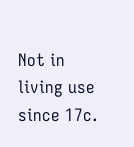Not in living use since 17c.